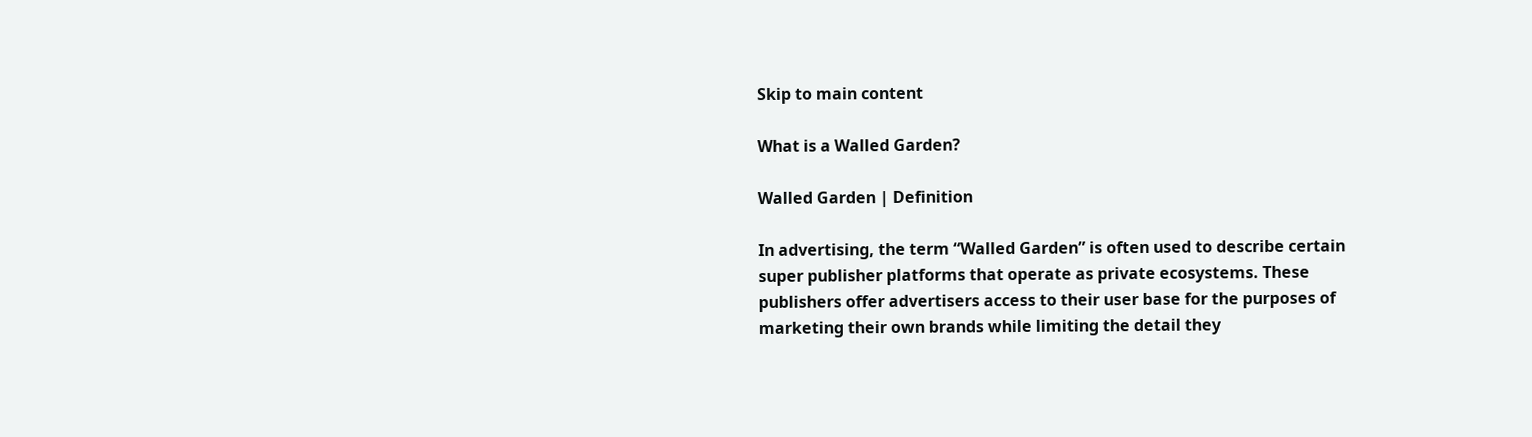Skip to main content

What is a Walled Garden?

Walled Garden | Definition

In advertising, the term “Walled Garden” is often used to describe certain super publisher platforms that operate as private ecosystems. These publishers offer advertisers access to their user base for the purposes of marketing their own brands while limiting the detail they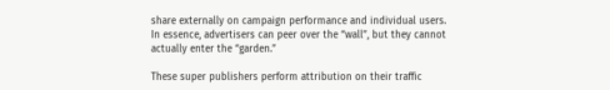share externally on campaign performance and individual users. In essence, advertisers can peer over the “wall”, but they cannot actually enter the “garden.”

These super publishers perform attribution on their traffic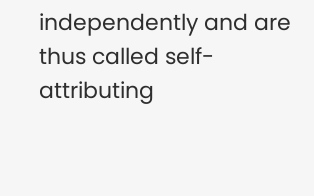independently and are thus called self-attributing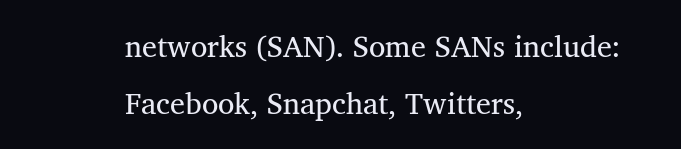networks (SAN). Some SANs include: Facebook, Snapchat, Twitters,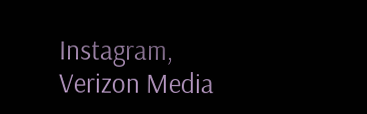Instagram, Verizon Media